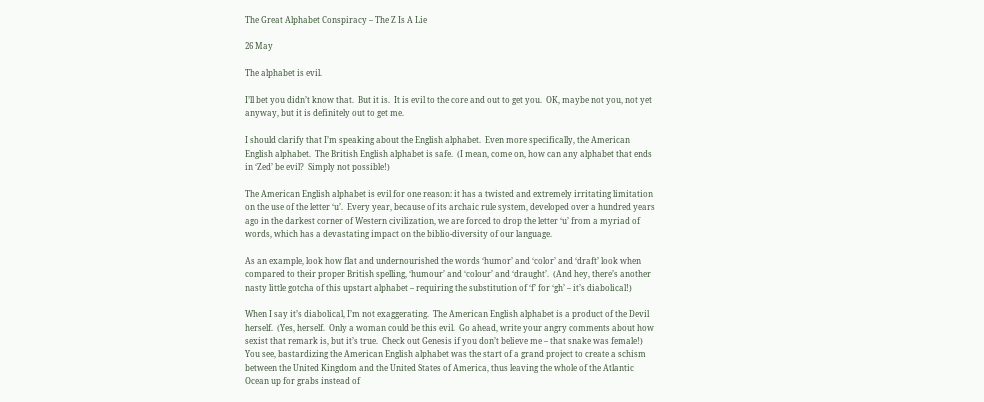The Great Alphabet Conspiracy – The Z Is A Lie

26 May

The alphabet is evil.

I’ll bet you didn’t know that.  But it is.  It is evil to the core and out to get you.  OK, maybe not you, not yet anyway, but it is definitely out to get me.

I should clarify that I’m speaking about the English alphabet.  Even more specifically, the American English alphabet.  The British English alphabet is safe.  (I mean, come on, how can any alphabet that ends in ‘Zed’ be evil?  Simply not possible!)

The American English alphabet is evil for one reason: it has a twisted and extremely irritating limitation on the use of the letter ‘u’.  Every year, because of its archaic rule system, developed over a hundred years ago in the darkest corner of Western civilization, we are forced to drop the letter ‘u’ from a myriad of words, which has a devastating impact on the biblio-diversity of our language.

As an example, look how flat and undernourished the words ‘humor’ and ‘color’ and ‘draft’ look when compared to their proper British spelling, ‘humour’ and ‘colour’ and ‘draught’.  (And hey, there’s another nasty little gotcha of this upstart alphabet – requiring the substitution of ‘f’ for ‘gh’ – it’s diabolical!)

When I say it’s diabolical, I’m not exaggerating.  The American English alphabet is a product of the Devil herself.  (Yes, herself.  Only a woman could be this evil.  Go ahead, write your angry comments about how sexist that remark is, but it’s true.  Check out Genesis if you don’t believe me – that snake was female!)  You see, bastardizing the American English alphabet was the start of a grand project to create a schism between the United Kingdom and the United States of America, thus leaving the whole of the Atlantic Ocean up for grabs instead of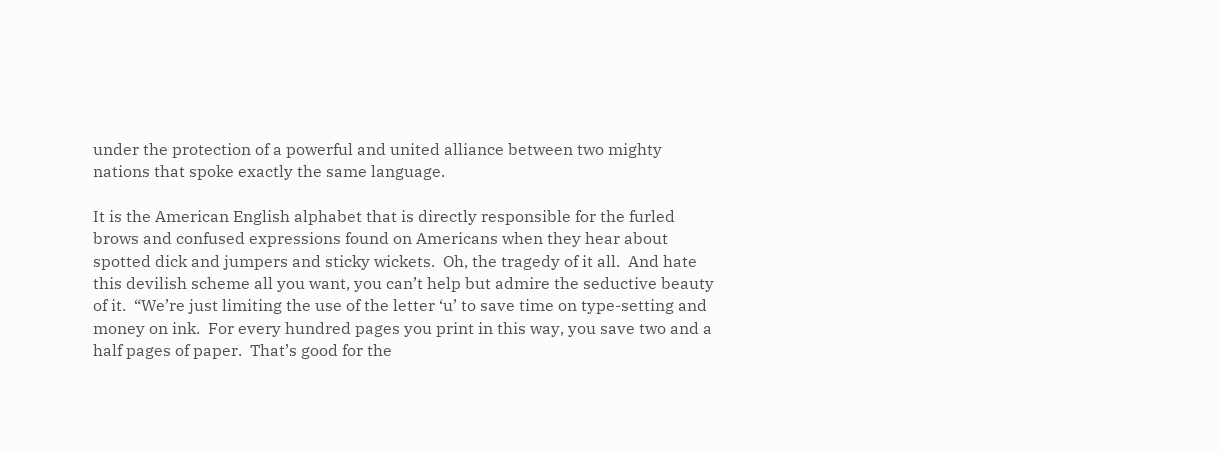under the protection of a powerful and united alliance between two mighty nations that spoke exactly the same language.

It is the American English alphabet that is directly responsible for the furled brows and confused expressions found on Americans when they hear about spotted dick and jumpers and sticky wickets.  Oh, the tragedy of it all.  And hate this devilish scheme all you want, you can’t help but admire the seductive beauty of it.  “We’re just limiting the use of the letter ‘u’ to save time on type-setting and money on ink.  For every hundred pages you print in this way, you save two and a half pages of paper.  That’s good for the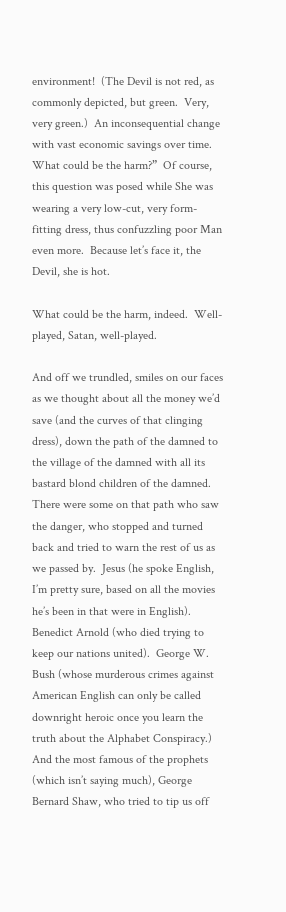environment!  (The Devil is not red, as commonly depicted, but green.  Very, very green.)  An inconsequential change with vast economic savings over time.  What could be the harm?”  Of course, this question was posed while She was wearing a very low-cut, very form-fitting dress, thus confuzzling poor Man even more.  Because let’s face it, the Devil, she is hot.

What could be the harm, indeed.  Well-played, Satan, well-played.

And off we trundled, smiles on our faces as we thought about all the money we’d save (and the curves of that clinging dress), down the path of the damned to the village of the damned with all its bastard blond children of the damned.  There were some on that path who saw the danger, who stopped and turned back and tried to warn the rest of us as we passed by.  Jesus (he spoke English, I’m pretty sure, based on all the movies he’s been in that were in English).  Benedict Arnold (who died trying to keep our nations united).  George W. Bush (whose murderous crimes against American English can only be called downright heroic once you learn the truth about the Alphabet Conspiracy.)  And the most famous of the prophets (which isn’t saying much), George Bernard Shaw, who tried to tip us off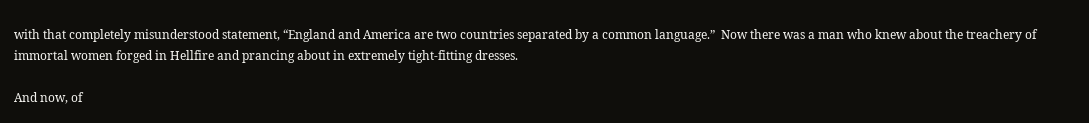with that completely misunderstood statement, “England and America are two countries separated by a common language.”  Now there was a man who knew about the treachery of immortal women forged in Hellfire and prancing about in extremely tight-fitting dresses.

And now, of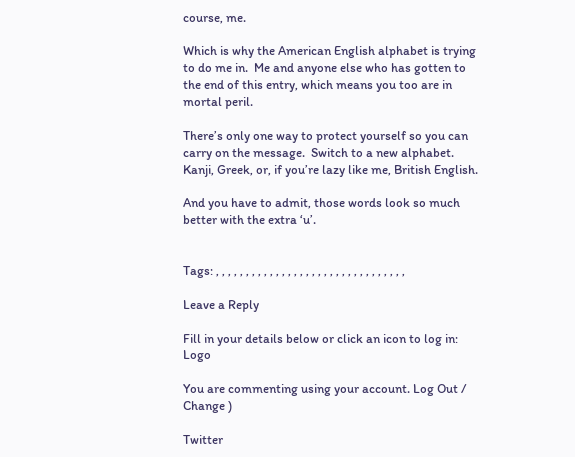course, me.

Which is why the American English alphabet is trying to do me in.  Me and anyone else who has gotten to the end of this entry, which means you too are in mortal peril.

There’s only one way to protect yourself so you can carry on the message.  Switch to a new alphabet.  Kanji, Greek, or, if you’re lazy like me, British English.

And you have to admit, those words look so much better with the extra ‘u’.


Tags: , , , , , , , , , , , , , , , , , , , , , , , , , , , , , , , ,

Leave a Reply

Fill in your details below or click an icon to log in: Logo

You are commenting using your account. Log Out / Change )

Twitter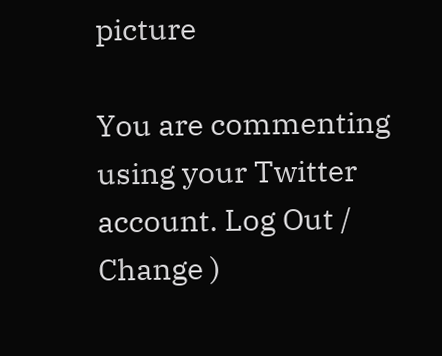picture

You are commenting using your Twitter account. Log Out / Change )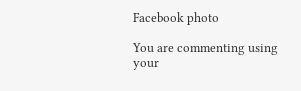Facebook photo

You are commenting using your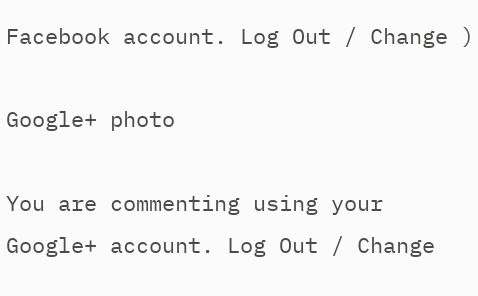Facebook account. Log Out / Change )

Google+ photo

You are commenting using your Google+ account. Log Out / Change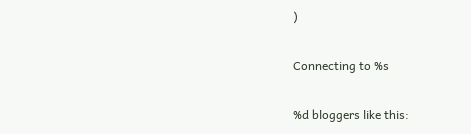)

Connecting to %s

%d bloggers like this: